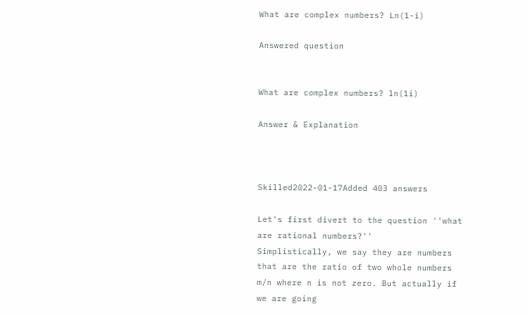What are complex numbers? Ln(1-i)

Answered question


What are complex numbers? ln(1i)

Answer & Explanation



Skilled2022-01-17Added 403 answers

Let's first divert to the question ''what are rational numbers?''
Simplistically, we say they are numbers that are the ratio of two whole numbers m/n where n is not zero. But actually if we are going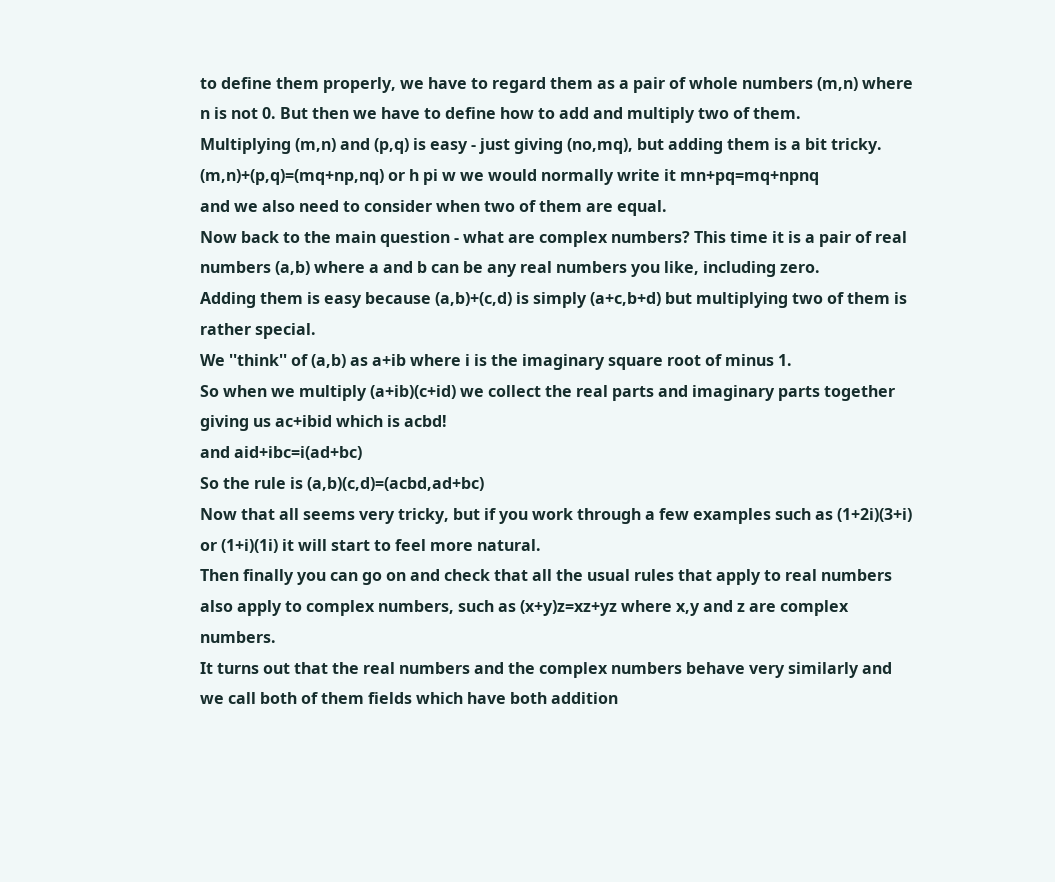to define them properly, we have to regard them as a pair of whole numbers (m,n) where n is not 0. But then we have to define how to add and multiply two of them.
Multiplying (m,n) and (p,q) is easy - just giving (no,mq), but adding them is a bit tricky.
(m,n)+(p,q)=(mq+np,nq) or h pi w we would normally write it mn+pq=mq+npnq
and we also need to consider when two of them are equal.
Now back to the main question - what are complex numbers? This time it is a pair of real numbers (a,b) where a and b can be any real numbers you like, including zero.
Adding them is easy because (a,b)+(c,d) is simply (a+c,b+d) but multiplying two of them is rather special.
We ''think'' of (a,b) as a+ib where i is the imaginary square root of minus 1.
So when we multiply (a+ib)(c+id) we collect the real parts and imaginary parts together giving us ac+ibid which is acbd!
and aid+ibc=i(ad+bc)
So the rule is (a,b)(c,d)=(acbd,ad+bc)
Now that all seems very tricky, but if you work through a few examples such as (1+2i)(3+i) or (1+i)(1i) it will start to feel more natural.
Then finally you can go on and check that all the usual rules that apply to real numbers also apply to complex numbers, such as (x+y)z=xz+yz where x,y and z are complex numbers.
It turns out that the real numbers and the complex numbers behave very similarly and we call both of them fields which have both addition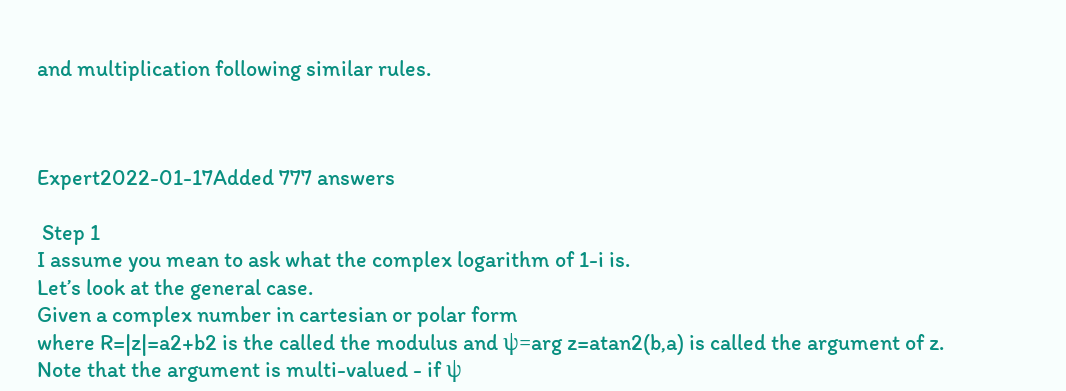and multiplication following similar rules.



Expert2022-01-17Added 777 answers

 Step 1
I assume you mean to ask what the complex logarithm of 1-i is.
Let’s look at the general case.
Given a complex number in cartesian or polar form
where R=|z|=a2+b2 is the called the modulus and ψ=arg z=atan2(b,a) is called the argument of z. Note that the argument is multi-valued - if ψ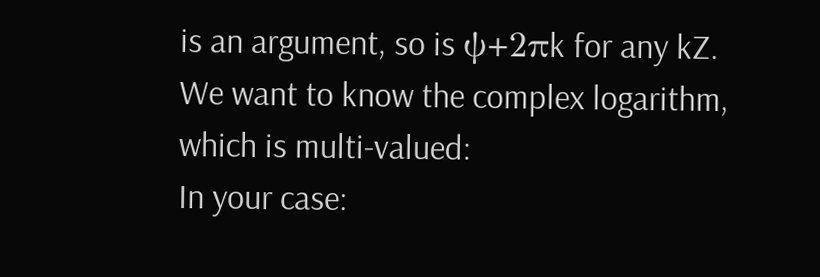is an argument, so is ψ+2πk for any kZ.
We want to know the complex logarithm, which is multi-valued:
In your case: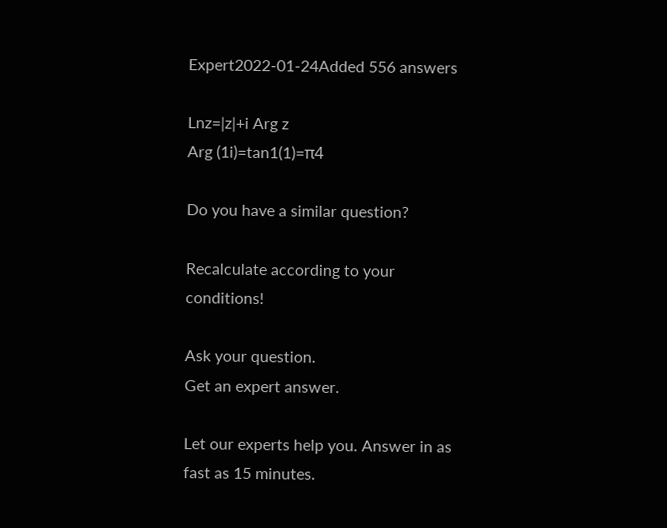Expert2022-01-24Added 556 answers

Lnz=|z|+i Arg z
Arg (1i)=tan1(1)=π4

Do you have a similar question?

Recalculate according to your conditions!

Ask your question.
Get an expert answer.

Let our experts help you. Answer in as fast as 15 minutes.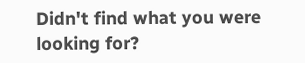Didn't find what you were looking for?